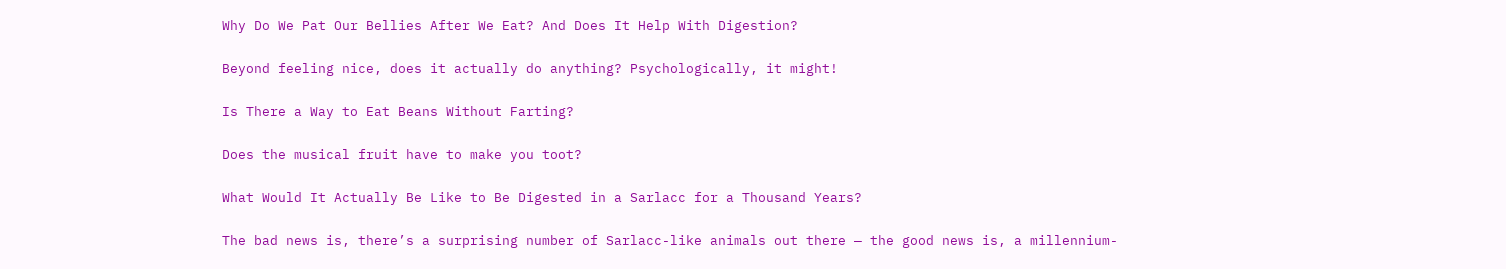Why Do We Pat Our Bellies After We Eat? And Does It Help With Digestion?

Beyond feeling nice, does it actually do anything? Psychologically, it might!

Is There a Way to Eat Beans Without Farting?

Does the musical fruit have to make you toot?

What Would It Actually Be Like to Be Digested in a Sarlacc for a Thousand Years?

The bad news is, there’s a surprising number of Sarlacc-like animals out there — the good news is, a millennium-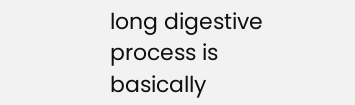long digestive process is basically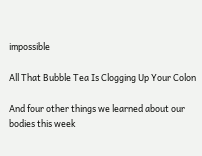impossible

All That Bubble Tea Is Clogging Up Your Colon

And four other things we learned about our bodies this week